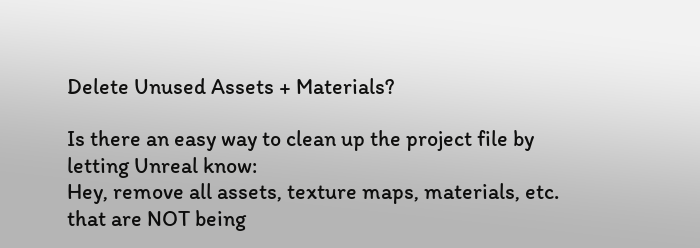Delete Unused Assets + Materials?

Is there an easy way to clean up the project file by letting Unreal know:
Hey, remove all assets, texture maps, materials, etc. that are NOT being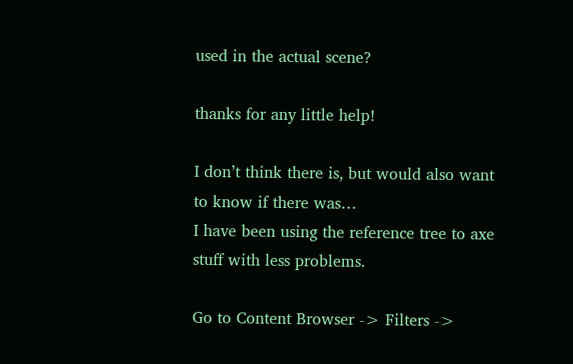used in the actual scene?

thanks for any little help!

I don’t think there is, but would also want to know if there was…
I have been using the reference tree to axe stuff with less problems.

Go to Content Browser -> Filters ->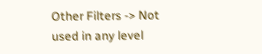Other Filters -> Not used in any level